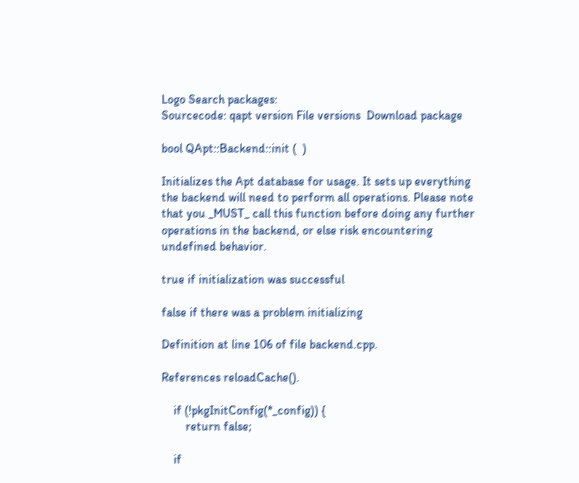Logo Search packages:
Sourcecode: qapt version File versions  Download package

bool QApt::Backend::init (  )

Initializes the Apt database for usage. It sets up everything the backend will need to perform all operations. Please note that you _MUST_ call this function before doing any further operations in the backend, or else risk encountering undefined behavior.

true if initialization was successful

false if there was a problem initializing

Definition at line 106 of file backend.cpp.

References reloadCache().

    if (!pkgInitConfig(*_config)) {
        return false;

    if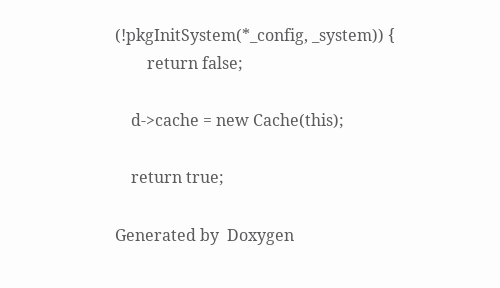(!pkgInitSystem(*_config, _system)) {
        return false;

    d->cache = new Cache(this);

    return true;

Generated by  Doxygen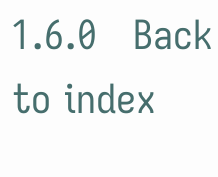1.6.0   Back to index